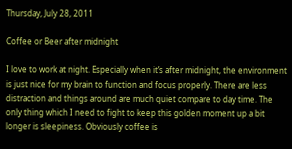Thursday, July 28, 2011

Coffee or Beer after midnight

I love to work at night. Especially when it’s after midnight, the environment is just nice for my brain to function and focus properly. There are less distraction and things around are much quiet compare to day time. The only thing which I need to fight to keep this golden moment up a bit longer is sleepiness. Obviously coffee is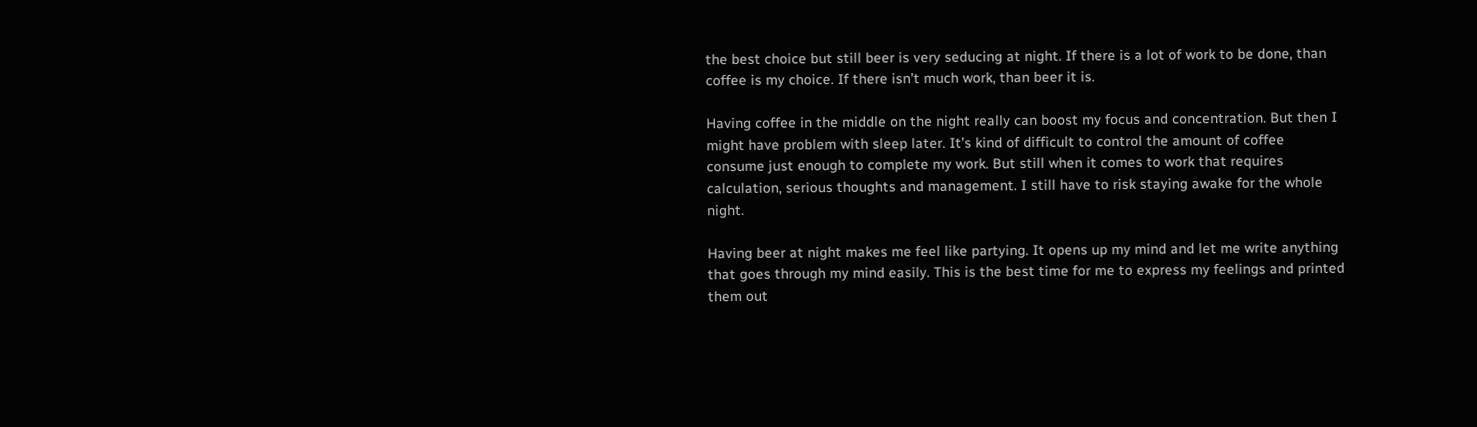the best choice but still beer is very seducing at night. If there is a lot of work to be done, than coffee is my choice. If there isn’t much work, than beer it is.

Having coffee in the middle on the night really can boost my focus and concentration. But then I might have problem with sleep later. It’s kind of difficult to control the amount of coffee consume just enough to complete my work. But still when it comes to work that requires calculation, serious thoughts and management. I still have to risk staying awake for the whole night.

Having beer at night makes me feel like partying. It opens up my mind and let me write anything that goes through my mind easily. This is the best time for me to express my feelings and printed them out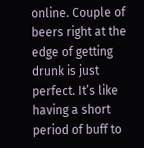online. Couple of beers right at the edge of getting drunk is just perfect. It’s like having a short period of buff to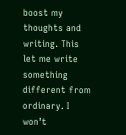boost my thoughts and writing. This let me write something different from ordinary. I won’t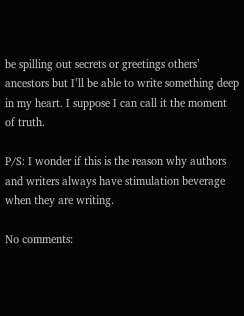be spilling out secrets or greetings others’ ancestors but I’ll be able to write something deep in my heart. I suppose I can call it the moment of truth.

P/S: I wonder if this is the reason why authors and writers always have stimulation beverage when they are writing.

No comments: